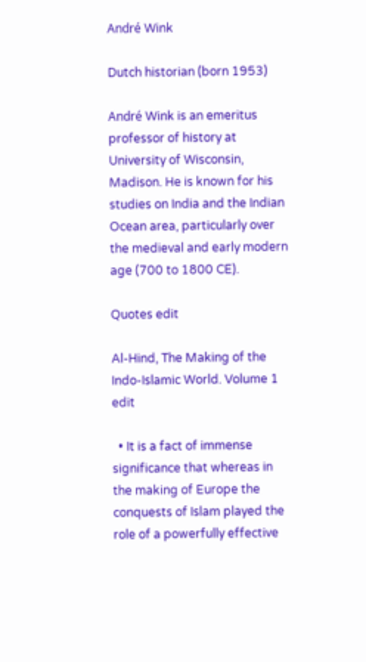André Wink

Dutch historian (born 1953)

André Wink is an emeritus professor of history at University of Wisconsin, Madison. He is known for his studies on India and the Indian Ocean area, particularly over the medieval and early modern age (700 to 1800 CE).

Quotes edit

Al-Hind, The Making of the Indo-Islamic World. Volume 1 edit

  • It is a fact of immense significance that whereas in the making of Europe the conquests of Islam played the role of a powerfully effective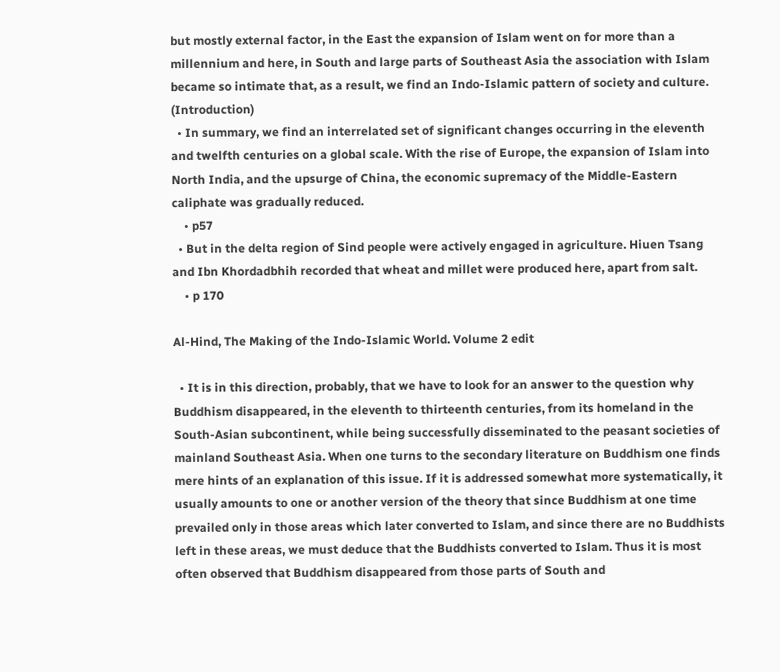but mostly external factor, in the East the expansion of Islam went on for more than a millennium and here, in South and large parts of Southeast Asia the association with Islam became so intimate that, as a result, we find an Indo-Islamic pattern of society and culture. (Introduction)
  • In summary, we find an interrelated set of significant changes occurring in the eleventh and twelfth centuries on a global scale. With the rise of Europe, the expansion of Islam into North India, and the upsurge of China, the economic supremacy of the Middle-Eastern caliphate was gradually reduced.
    • p57
  • But in the delta region of Sind people were actively engaged in agriculture. Hiuen Tsang and Ibn Khordadbhih recorded that wheat and millet were produced here, apart from salt.
    • p 170

Al-Hind, The Making of the Indo-Islamic World. Volume 2 edit

  • It is in this direction, probably, that we have to look for an answer to the question why Buddhism disappeared, in the eleventh to thirteenth centuries, from its homeland in the South-Asian subcontinent, while being successfully disseminated to the peasant societies of mainland Southeast Asia. When one turns to the secondary literature on Buddhism one finds mere hints of an explanation of this issue. If it is addressed somewhat more systematically, it usually amounts to one or another version of the theory that since Buddhism at one time prevailed only in those areas which later converted to Islam, and since there are no Buddhists left in these areas, we must deduce that the Buddhists converted to Islam. Thus it is most often observed that Buddhism disappeared from those parts of South and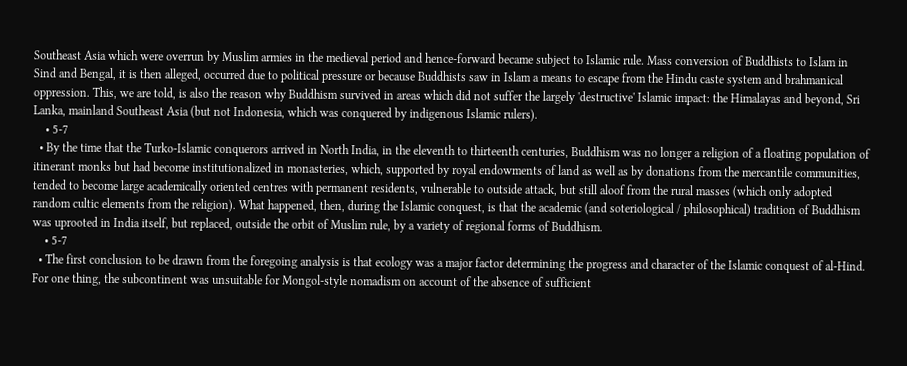Southeast Asia which were overrun by Muslim armies in the medieval period and hence-forward became subject to Islamic rule. Mass conversion of Buddhists to Islam in Sind and Bengal, it is then alleged, occurred due to political pressure or because Buddhists saw in Islam a means to escape from the Hindu caste system and brahmanical oppression. This, we are told, is also the reason why Buddhism survived in areas which did not suffer the largely 'destructive' Islamic impact: the Himalayas and beyond, Sri Lanka, mainland Southeast Asia (but not Indonesia, which was conquered by indigenous Islamic rulers).
    • 5-7
  • By the time that the Turko-Islamic conquerors arrived in North India, in the eleventh to thirteenth centuries, Buddhism was no longer a religion of a floating population of itinerant monks but had become institutionalized in monasteries, which, supported by royal endowments of land as well as by donations from the mercantile communities, tended to become large academically oriented centres with permanent residents, vulnerable to outside attack, but still aloof from the rural masses (which only adopted random cultic elements from the religion). What happened, then, during the Islamic conquest, is that the academic (and soteriological / philosophical) tradition of Buddhism was uprooted in India itself, but replaced, outside the orbit of Muslim rule, by a variety of regional forms of Buddhism.
    • 5-7
  • The first conclusion to be drawn from the foregoing analysis is that ecology was a major factor determining the progress and character of the Islamic conquest of al-Hind. For one thing, the subcontinent was unsuitable for Mongol-style nomadism on account of the absence of sufficient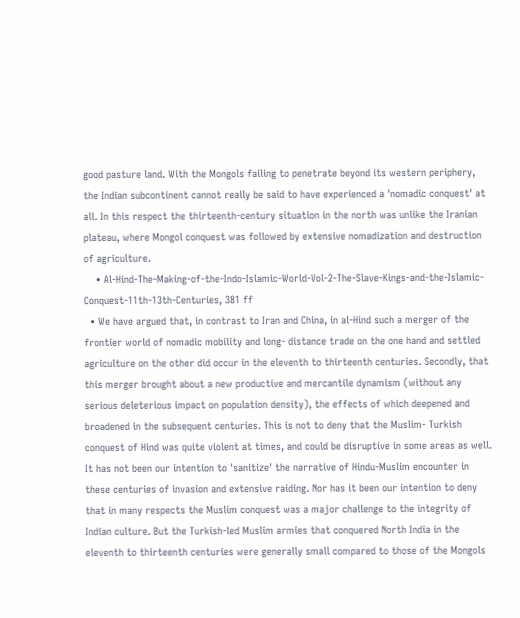good pasture land. With the Mongols failing to penetrate beyond its western periphery, the Indian subcontinent cannot really be said to have experienced a 'nomadic conquest' at all. In this respect the thirteenth-century situation in the north was unlike the Iranian plateau, where Mongol conquest was followed by extensive nomadization and destruction of agriculture.
    • Al-Hind-The-Making-of-the-Indo-Islamic-World-Vol-2-The-Slave-Kings-and-the-Islamic-Conquest-11th-13th-Centuries, 381 ff
  • We have argued that, in contrast to Iran and China, in al-Hind such a merger of the frontier world of nomadic mobility and long- distance trade on the one hand and settled agriculture on the other did occur in the eleventh to thirteenth centuries. Secondly, that this merger brought about a new productive and mercantile dynamism (without any serious deleterious impact on population density), the effects of which deepened and broadened in the subsequent centuries. This is not to deny that the Muslim- Turkish conquest of Hind was quite violent at times, and could be disruptive in some areas as well. It has not been our intention to 'sanitize' the narrative of Hindu-Muslim encounter in these centuries of invasion and extensive raiding. Nor has it been our intention to deny that in many respects the Muslim conquest was a major challenge to the integrity of Indian culture. But the Turkish-led Muslim armies that conquered North India in the eleventh to thirteenth centuries were generally small compared to those of the Mongols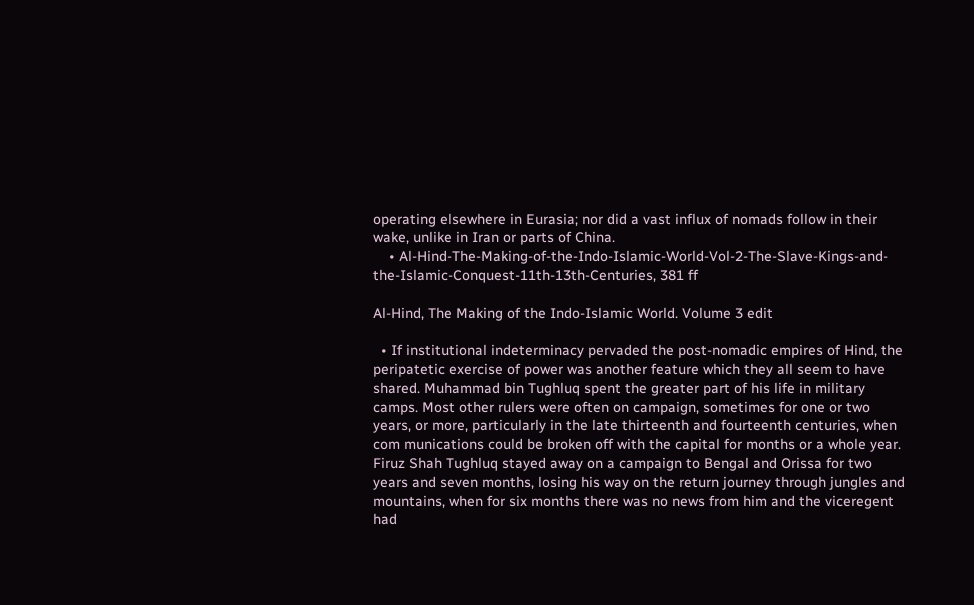operating elsewhere in Eurasia; nor did a vast influx of nomads follow in their wake, unlike in Iran or parts of China.
    • Al-Hind-The-Making-of-the-Indo-Islamic-World-Vol-2-The-Slave-Kings-and-the-Islamic-Conquest-11th-13th-Centuries, 381 ff

Al-Hind, The Making of the Indo-Islamic World. Volume 3 edit

  • If institutional indeterminacy pervaded the post-nomadic empires of Hind, the peripatetic exercise of power was another feature which they all seem to have shared. Muhammad bin Tughluq spent the greater part of his life in military camps. Most other rulers were often on campaign, sometimes for one or two years, or more, particularly in the late thirteenth and fourteenth centuries, when com munications could be broken off with the capital for months or a whole year. Firuz Shah Tughluq stayed away on a campaign to Bengal and Orissa for two years and seven months, losing his way on the return journey through jungles and mountains, when for six months there was no news from him and the viceregent had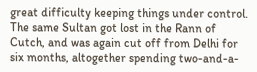great difficulty keeping things under control. The same Sultan got lost in the Rann of Cutch, and was again cut off from Delhi for six months, altogether spending two-and-a-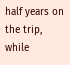half years on the trip, while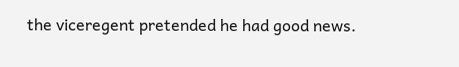the viceregent pretended he had good news.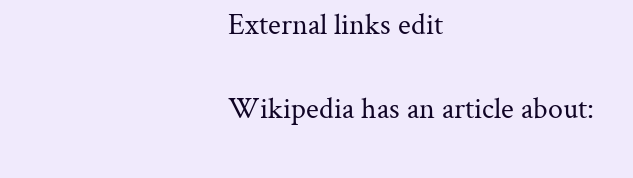External links edit

Wikipedia has an article about: